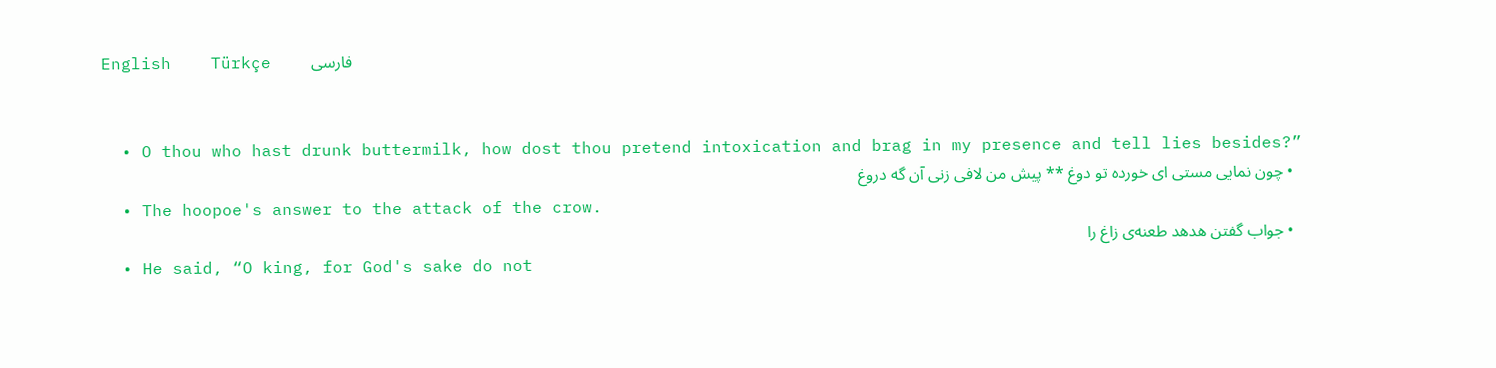English    Türkçe    فارسی


  • O thou who hast drunk buttermilk, how dost thou pretend intoxication and brag in my presence and tell lies besides?”
  • چون نمایی مستی ای خورده تو دوغ ** پیش من لافی زنی آن گه دروغ‌‌
  • The hoopoe's answer to the attack of the crow.
  • جواب گفتن هدهد طعنه‌‌ی زاغ را
  • He said, “O king, for God's sake do not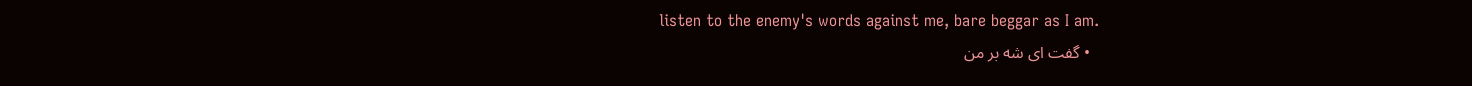listen to the enemy's words against me, bare beggar as I am.
  • گفت ای شه بر من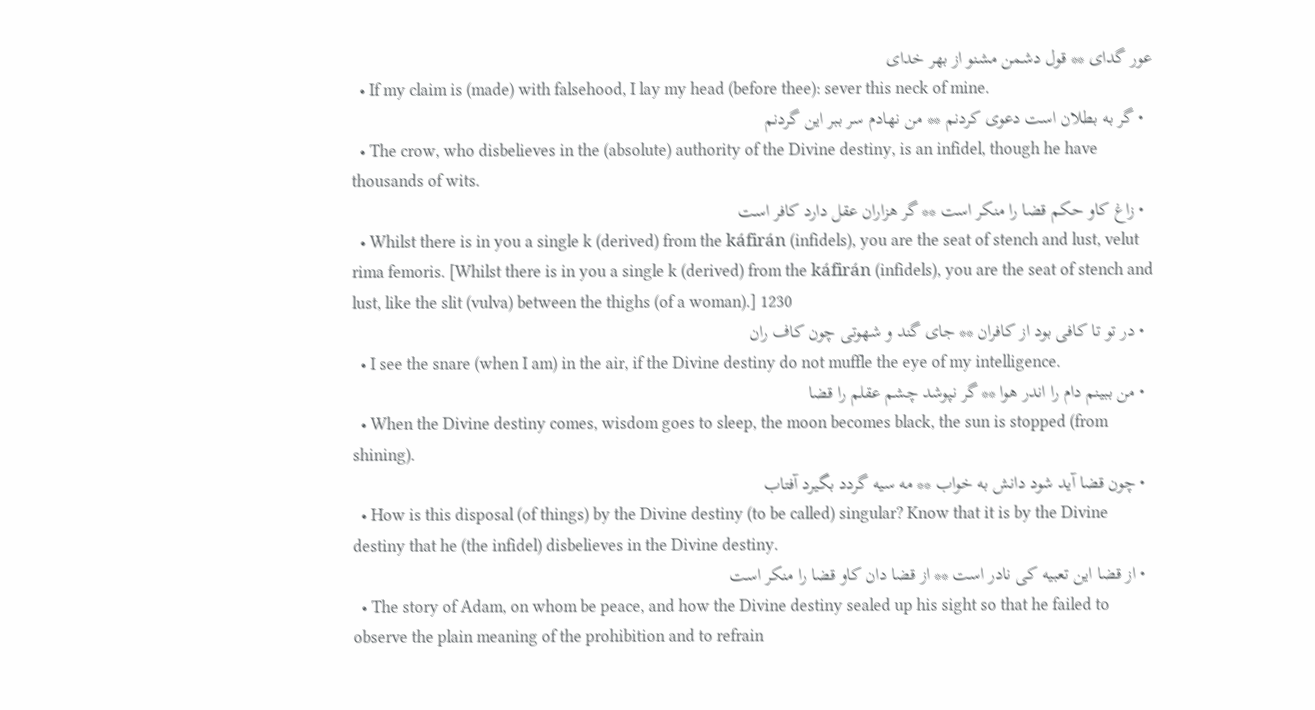عور گدای ** قول دشمن مشنو از بهر خدای‌‌
  • If my claim is (made) with falsehood, I lay my head (before thee): sever this neck of mine.
  • گر به بطلان است دعوی کردنم ** من نهادم سر ببر این گردنم‌‌
  • The crow, who disbelieves in the (absolute) authority of the Divine destiny, is an infidel, though he have thousands of wits.
  • زاغ کاو حکم قضا را منکر است ** گر هزاران عقل دارد کافر است‌‌
  • Whilst there is in you a single k (derived) from the káfirán (infidels), you are the seat of stench and lust, velut rima femoris. [Whilst there is in you a single k (derived) from the káfirán (infidels), you are the seat of stench and lust, like the slit (vulva) between the thighs (of a woman).] 1230
  • در تو تا کافی بود از کافران ** جای گند و شهوتی چون کاف ران‌‌
  • I see the snare (when I am) in the air, if the Divine destiny do not muffle the eye of my intelligence.
  • من ببینم دام را اندر هوا ** گر نپوشد چشم عقلم را قضا
  • When the Divine destiny comes, wisdom goes to sleep, the moon becomes black, the sun is stopped (from shining).
  • چون قضا آید شود دانش به خواب ** مه سیه گردد بگیرد آفتاب‌‌
  • How is this disposal (of things) by the Divine destiny (to be called) singular? Know that it is by the Divine destiny that he (the infidel) disbelieves in the Divine destiny.
  • از قضا این تعبیه کی نادر است ** از قضا دان کاو قضا را منکر است‌‌
  • The story of Adam, on whom be peace, and how the Divine destiny sealed up his sight so that he failed to observe the plain meaning of the prohibition and to refrain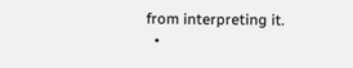from interpreting it.
  •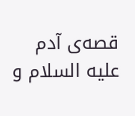قصه‌‌ی آدم علیه السلام و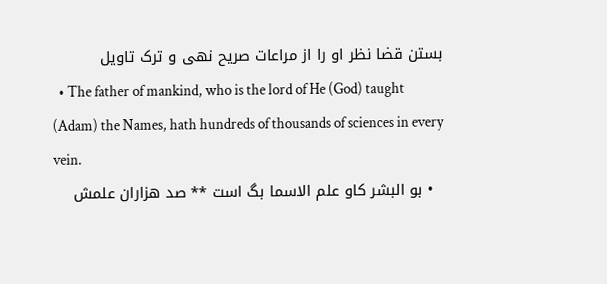بستن قضا نظر او را از مراعات صریح نهی و ترک تاویل‌‌
  • The father of mankind, who is the lord of He (God) taught (Adam) the Names, hath hundreds of thousands of sciences in every vein.
  • بو البشر کاو علم الاسما بگ است ** صد هزاران علمش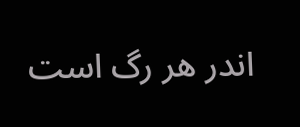اندر هر رگ است‌‌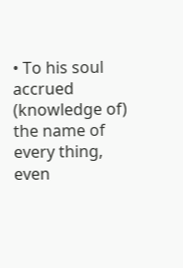• To his soul accrued (knowledge of) the name of every thing, even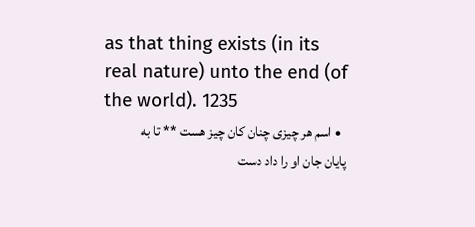as that thing exists (in its real nature) unto the end (of the world). 1235
  • اسم هر چیزی چنان کان چیز هست ** تا به پایان جان او را داد دست‌‌